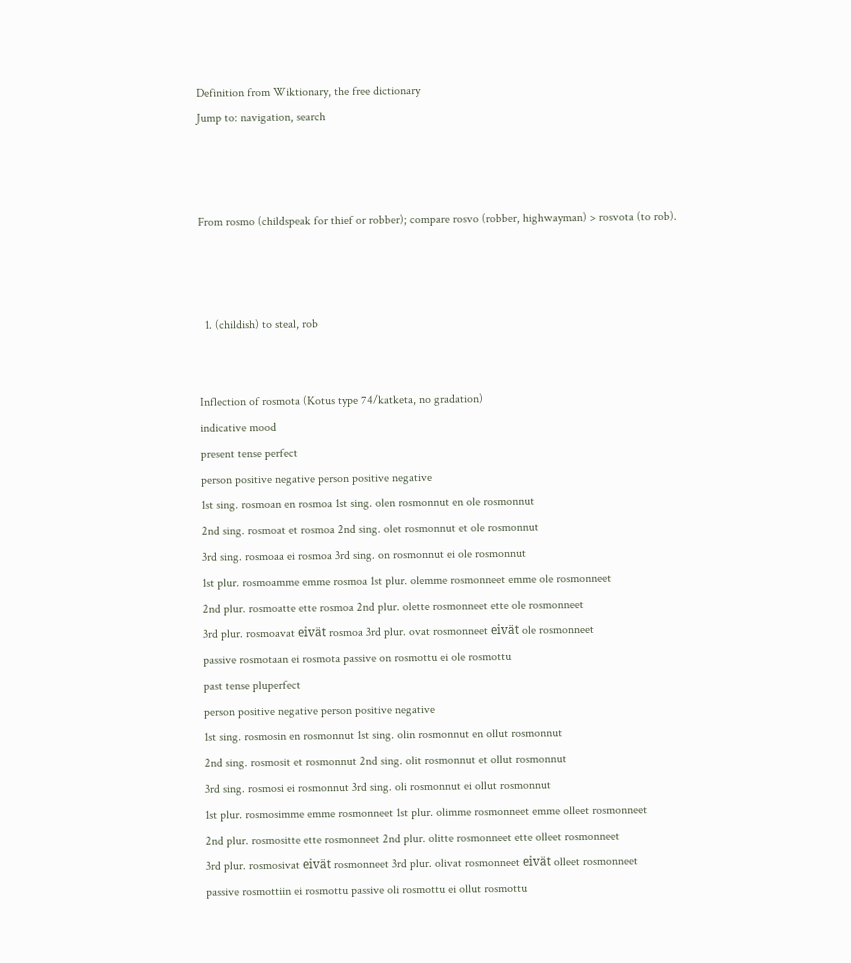Definition from Wiktionary, the free dictionary
Jump to: navigation, search



From rosmo (childspeak for thief or robber); compare rosvo (robber, highwayman) > rosvota (to rob).



  1. (childish) to steal, rob


Inflection of rosmota (Kotus type 74/katketa, no gradation)
indicative mood
present tense perfect
person positive negative person positive negative
1st sing. rosmoan en rosmoa 1st sing. olen rosmonnut en ole rosmonnut
2nd sing. rosmoat et rosmoa 2nd sing. olet rosmonnut et ole rosmonnut
3rd sing. rosmoaa ei rosmoa 3rd sing. on rosmonnut ei ole rosmonnut
1st plur. rosmoamme emme rosmoa 1st plur. olemme rosmonneet emme ole rosmonneet
2nd plur. rosmoatte ette rosmoa 2nd plur. olette rosmonneet ette ole rosmonneet
3rd plur. rosmoavat eivät rosmoa 3rd plur. ovat rosmonneet eivät ole rosmonneet
passive rosmotaan ei rosmota passive on rosmottu ei ole rosmottu
past tense pluperfect
person positive negative person positive negative
1st sing. rosmosin en rosmonnut 1st sing. olin rosmonnut en ollut rosmonnut
2nd sing. rosmosit et rosmonnut 2nd sing. olit rosmonnut et ollut rosmonnut
3rd sing. rosmosi ei rosmonnut 3rd sing. oli rosmonnut ei ollut rosmonnut
1st plur. rosmosimme emme rosmonneet 1st plur. olimme rosmonneet emme olleet rosmonneet
2nd plur. rosmositte ette rosmonneet 2nd plur. olitte rosmonneet ette olleet rosmonneet
3rd plur. rosmosivat eivät rosmonneet 3rd plur. olivat rosmonneet eivät olleet rosmonneet
passive rosmottiin ei rosmottu passive oli rosmottu ei ollut rosmottu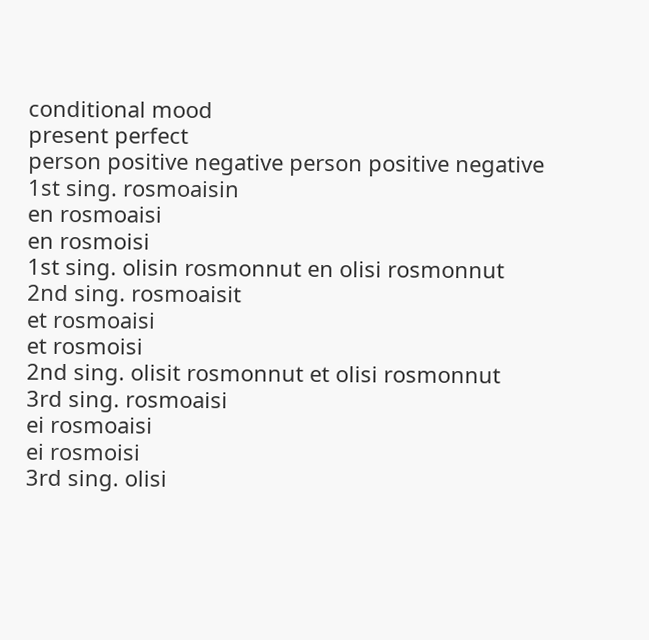conditional mood
present perfect
person positive negative person positive negative
1st sing. rosmoaisin
en rosmoaisi
en rosmoisi
1st sing. olisin rosmonnut en olisi rosmonnut
2nd sing. rosmoaisit
et rosmoaisi
et rosmoisi
2nd sing. olisit rosmonnut et olisi rosmonnut
3rd sing. rosmoaisi
ei rosmoaisi
ei rosmoisi
3rd sing. olisi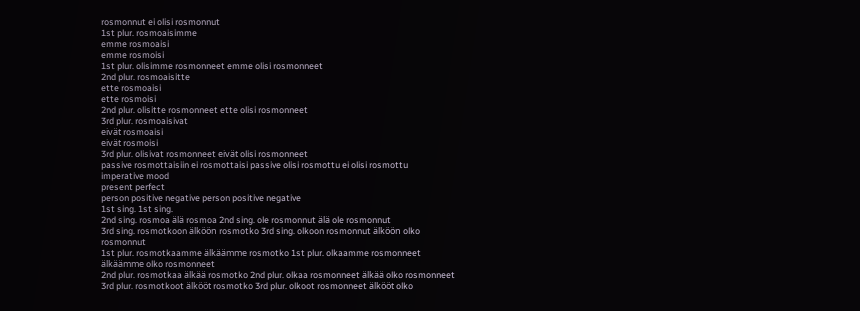rosmonnut ei olisi rosmonnut
1st plur. rosmoaisimme
emme rosmoaisi
emme rosmoisi
1st plur. olisimme rosmonneet emme olisi rosmonneet
2nd plur. rosmoaisitte
ette rosmoaisi
ette rosmoisi
2nd plur. olisitte rosmonneet ette olisi rosmonneet
3rd plur. rosmoaisivat
eivät rosmoaisi
eivät rosmoisi
3rd plur. olisivat rosmonneet eivät olisi rosmonneet
passive rosmottaisiin ei rosmottaisi passive olisi rosmottu ei olisi rosmottu
imperative mood
present perfect
person positive negative person positive negative
1st sing. 1st sing.
2nd sing. rosmoa älä rosmoa 2nd sing. ole rosmonnut älä ole rosmonnut
3rd sing. rosmotkoon älköön rosmotko 3rd sing. olkoon rosmonnut älköön olko rosmonnut
1st plur. rosmotkaamme älkäämme rosmotko 1st plur. olkaamme rosmonneet älkäämme olko rosmonneet
2nd plur. rosmotkaa älkää rosmotko 2nd plur. olkaa rosmonneet älkää olko rosmonneet
3rd plur. rosmotkoot älkööt rosmotko 3rd plur. olkoot rosmonneet älkööt olko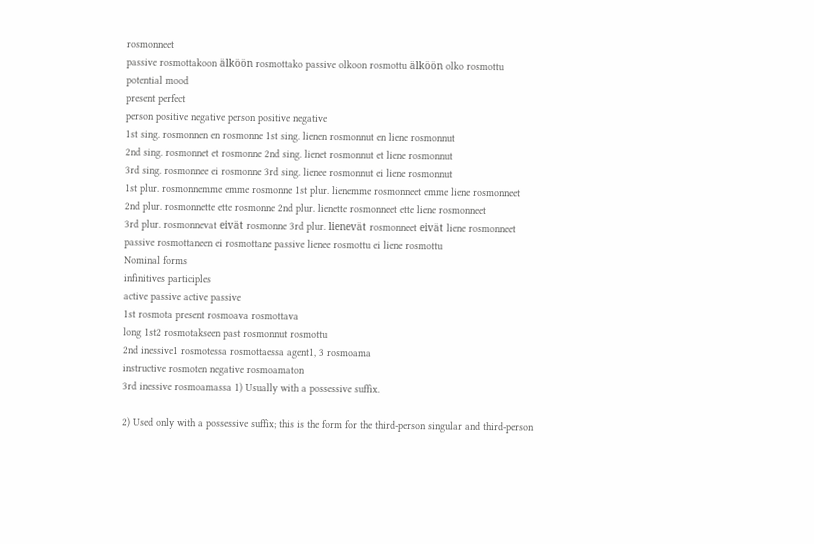rosmonneet
passive rosmottakoon älköön rosmottako passive olkoon rosmottu älköön olko rosmottu
potential mood
present perfect
person positive negative person positive negative
1st sing. rosmonnen en rosmonne 1st sing. lienen rosmonnut en liene rosmonnut
2nd sing. rosmonnet et rosmonne 2nd sing. lienet rosmonnut et liene rosmonnut
3rd sing. rosmonnee ei rosmonne 3rd sing. lienee rosmonnut ei liene rosmonnut
1st plur. rosmonnemme emme rosmonne 1st plur. lienemme rosmonneet emme liene rosmonneet
2nd plur. rosmonnette ette rosmonne 2nd plur. lienette rosmonneet ette liene rosmonneet
3rd plur. rosmonnevat eivät rosmonne 3rd plur. lienevät rosmonneet eivät liene rosmonneet
passive rosmottaneen ei rosmottane passive lienee rosmottu ei liene rosmottu
Nominal forms
infinitives participles
active passive active passive
1st rosmota present rosmoava rosmottava
long 1st2 rosmotakseen past rosmonnut rosmottu
2nd inessive1 rosmotessa rosmottaessa agent1, 3 rosmoama
instructive rosmoten negative rosmoamaton
3rd inessive rosmoamassa 1) Usually with a possessive suffix.

2) Used only with a possessive suffix; this is the form for the third-person singular and third-person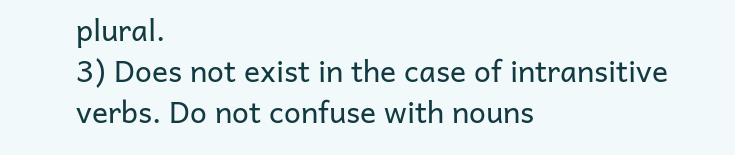plural.
3) Does not exist in the case of intransitive verbs. Do not confuse with nouns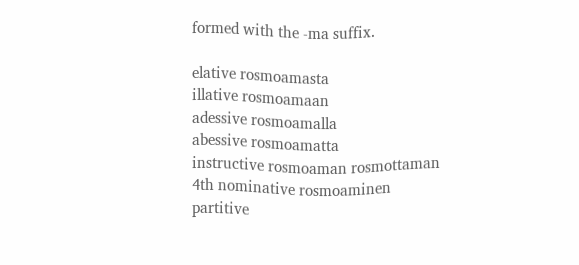formed with the -ma suffix.

elative rosmoamasta
illative rosmoamaan
adessive rosmoamalla
abessive rosmoamatta
instructive rosmoaman rosmottaman
4th nominative rosmoaminen
partitive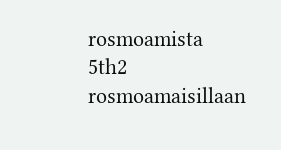rosmoamista
5th2 rosmoamaisillaan